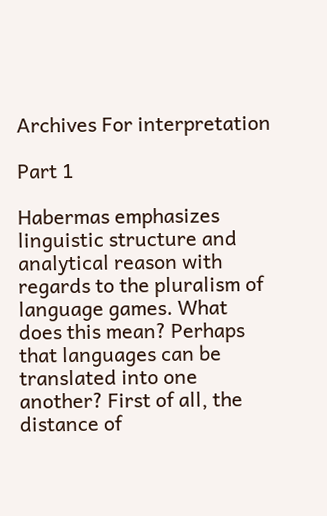Archives For interpretation

Part 1

Habermas emphasizes linguistic structure and analytical reason with regards to the pluralism of language games. What does this mean? Perhaps that languages can be translated into one another? First of all, the distance of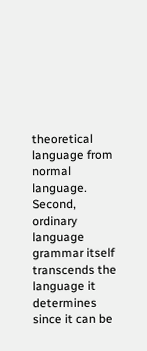theoretical language from normal language. Second, ordinary language grammar itself transcends the language it determines since it can be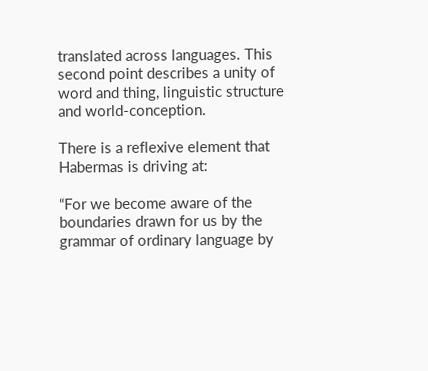translated across languages. This second point describes a unity of word and thing, linguistic structure and world-conception.

There is a reflexive element that Habermas is driving at:

“For we become aware of the boundaries drawn for us by the grammar of ordinary language by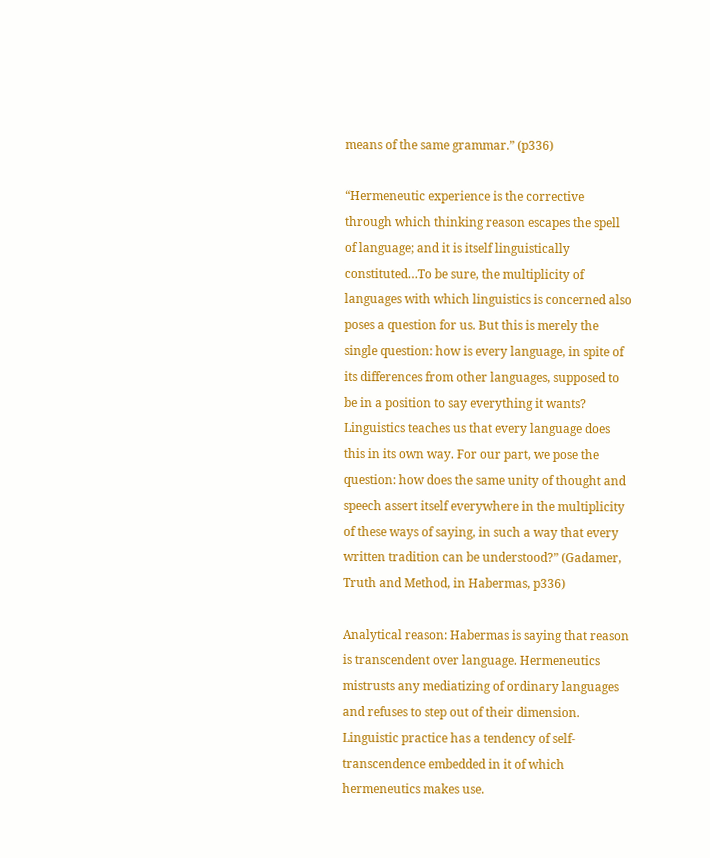means of the same grammar.” (p336)

“Hermeneutic experience is the corrective through which thinking reason escapes the spell of language; and it is itself linguistically constituted…To be sure, the multiplicity of languages with which linguistics is concerned also poses a question for us. But this is merely the single question: how is every language, in spite of its differences from other languages, supposed to be in a position to say everything it wants? Linguistics teaches us that every language does this in its own way. For our part, we pose the question: how does the same unity of thought and speech assert itself everywhere in the multiplicity of these ways of saying, in such a way that every written tradition can be understood?” (Gadamer, Truth and Method, in Habermas, p336)

Analytical reason: Habermas is saying that reason is transcendent over language. Hermeneutics mistrusts any mediatizing of ordinary languages and refuses to step out of their dimension. Linguistic practice has a tendency of self-transcendence embedded in it of which hermeneutics makes use.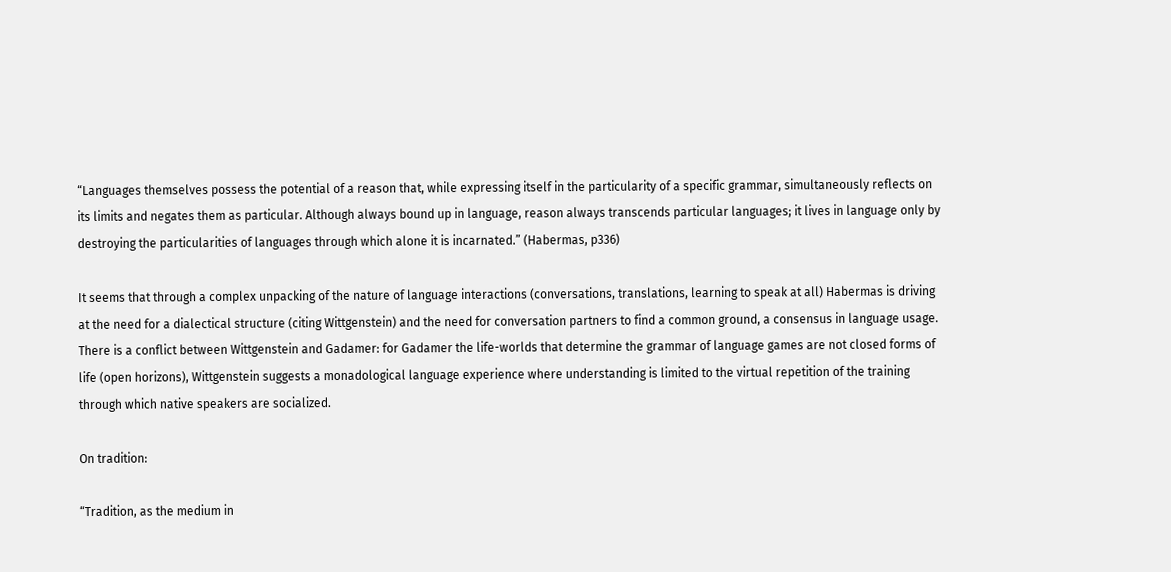“Languages themselves possess the potential of a reason that, while expressing itself in the particularity of a specific grammar, simultaneously reflects on its limits and negates them as particular. Although always bound up in language, reason always transcends particular languages; it lives in language only by destroying the particularities of languages through which alone it is incarnated.” (Habermas, p336)

It seems that through a complex unpacking of the nature of language interactions (conversations, translations, learning to speak at all) Habermas is driving at the need for a dialectical structure (citing Wittgenstein) and the need for conversation partners to find a common ground, a consensus in language usage. There is a conflict between Wittgenstein and Gadamer: for Gadamer the life-worlds that determine the grammar of language games are not closed forms of life (open horizons), Wittgenstein suggests a monadological language experience where understanding is limited to the virtual repetition of the training through which native speakers are socialized.

On tradition:

“Tradition, as the medium in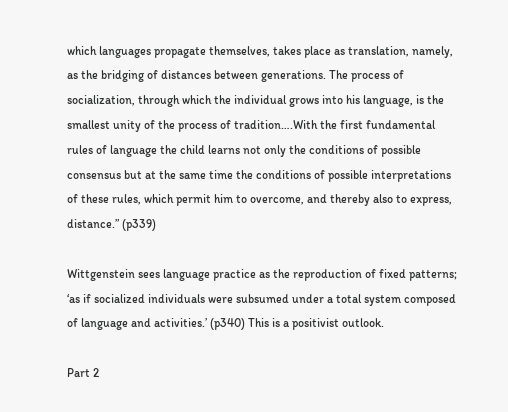which languages propagate themselves, takes place as translation, namely, as the bridging of distances between generations. The process of socialization, through which the individual grows into his language, is the smallest unity of the process of tradition….With the first fundamental rules of language the child learns not only the conditions of possible consensus but at the same time the conditions of possible interpretations of these rules, which permit him to overcome, and thereby also to express, distance.” (p339)

Wittgenstein sees language practice as the reproduction of fixed patterns; ‘as if socialized individuals were subsumed under a total system composed of language and activities.’ (p340) This is a positivist outlook.

Part 2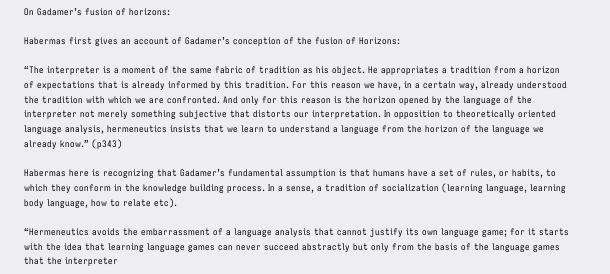On Gadamer’s fusion of horizons:

Habermas first gives an account of Gadamer’s conception of the fusion of Horizons:

“The interpreter is a moment of the same fabric of tradition as his object. He appropriates a tradition from a horizon of expectations that is already informed by this tradition. For this reason we have, in a certain way, already understood the tradition with which we are confronted. And only for this reason is the horizon opened by the language of the interpreter not merely something subjective that distorts our interpretation. In opposition to theoretically oriented language analysis, hermeneutics insists that we learn to understand a language from the horizon of the language we already know.” (p343)

Habermas here is recognizing that Gadamer’s fundamental assumption is that humans have a set of rules, or habits, to which they conform in the knowledge building process. In a sense, a tradition of socialization (learning language, learning body language, how to relate etc).

“Hermeneutics avoids the embarrassment of a language analysis that cannot justify its own language game; for it starts with the idea that learning language games can never succeed abstractly but only from the basis of the language games that the interpreter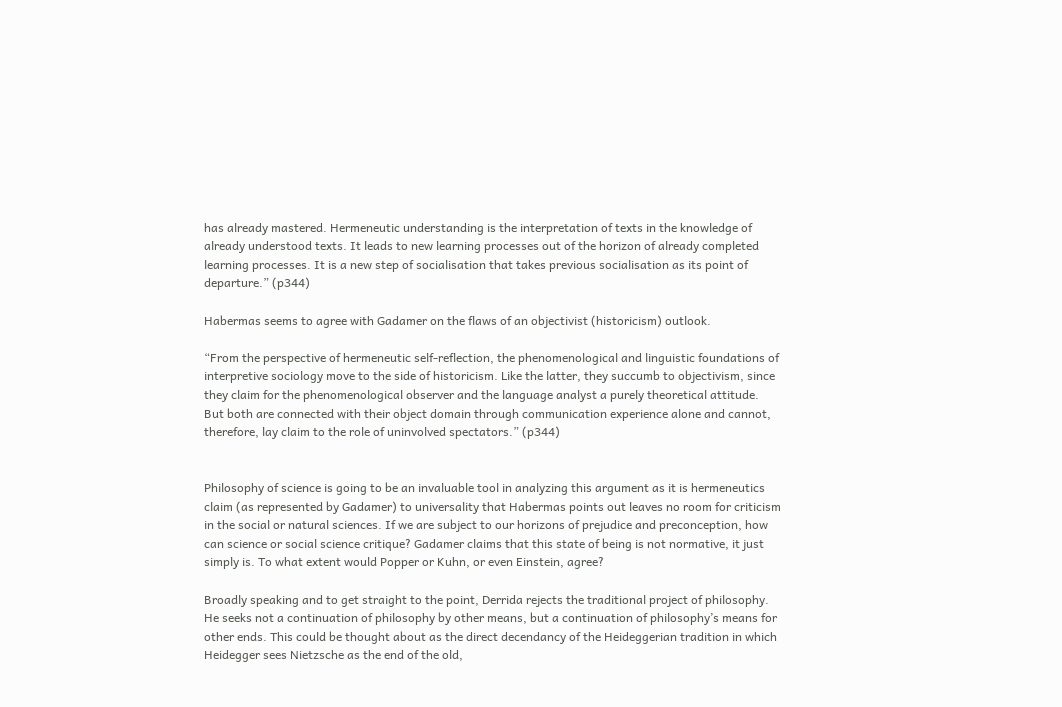has already mastered. Hermeneutic understanding is the interpretation of texts in the knowledge of already understood texts. It leads to new learning processes out of the horizon of already completed learning processes. It is a new step of socialisation that takes previous socialisation as its point of departure.” (p344)

Habermas seems to agree with Gadamer on the flaws of an objectivist (historicism) outlook.

“From the perspective of hermeneutic self-reflection, the phenomenological and linguistic foundations of interpretive sociology move to the side of historicism. Like the latter, they succumb to objectivism, since they claim for the phenomenological observer and the language analyst a purely theoretical attitude. But both are connected with their object domain through communication experience alone and cannot, therefore, lay claim to the role of uninvolved spectators.” (p344)


Philosophy of science is going to be an invaluable tool in analyzing this argument as it is hermeneutics claim (as represented by Gadamer) to universality that Habermas points out leaves no room for criticism in the social or natural sciences. If we are subject to our horizons of prejudice and preconception, how can science or social science critique? Gadamer claims that this state of being is not normative, it just simply is. To what extent would Popper or Kuhn, or even Einstein, agree?

Broadly speaking and to get straight to the point, Derrida rejects the traditional project of philosophy. He seeks not a continuation of philosophy by other means, but a continuation of philosophy’s means for other ends. This could be thought about as the direct decendancy of the Heideggerian tradition in which Heidegger sees Nietzsche as the end of the old,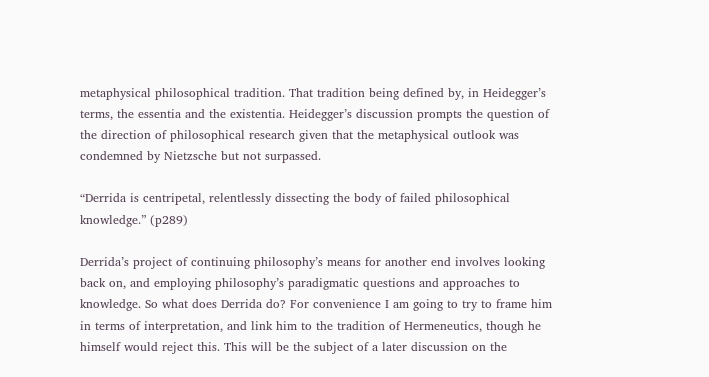metaphysical philosophical tradition. That tradition being defined by, in Heidegger’s terms, the essentia and the existentia. Heidegger’s discussion prompts the question of the direction of philosophical research given that the metaphysical outlook was condemned by Nietzsche but not surpassed.

“Derrida is centripetal, relentlessly dissecting the body of failed philosophical knowledge.” (p289)

Derrida’s project of continuing philosophy’s means for another end involves looking back on, and employing philosophy’s paradigmatic questions and approaches to knowledge. So what does Derrida do? For convenience I am going to try to frame him in terms of interpretation, and link him to the tradition of Hermeneutics, though he himself would reject this. This will be the subject of a later discussion on the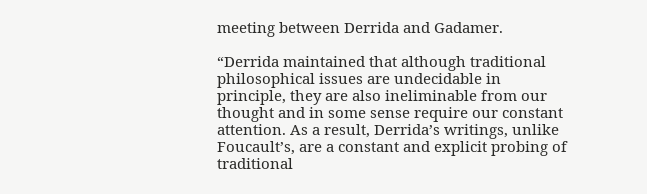meeting between Derrida and Gadamer.

“Derrida maintained that although traditional philosophical issues are undecidable in principle, they are also ineliminable from our thought and in some sense require our constant attention. As a result, Derrida’s writings, unlike Foucault’s, are a constant and explicit probing of traditional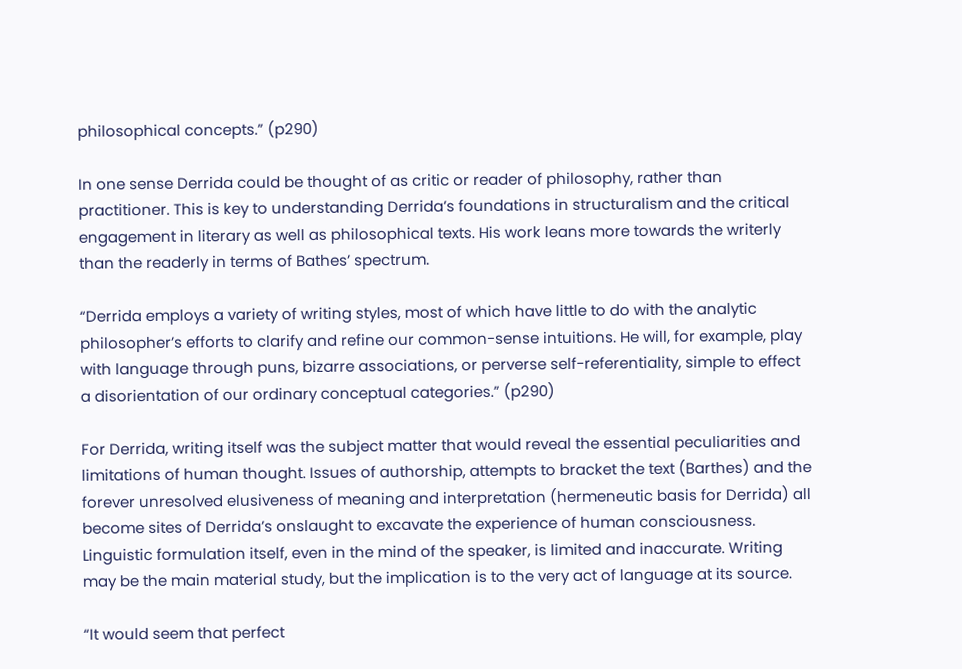philosophical concepts.” (p290)

In one sense Derrida could be thought of as critic or reader of philosophy, rather than practitioner. This is key to understanding Derrida’s foundations in structuralism and the critical engagement in literary as well as philosophical texts. His work leans more towards the writerly than the readerly in terms of Bathes’ spectrum.

“Derrida employs a variety of writing styles, most of which have little to do with the analytic philosopher’s efforts to clarify and refine our common-sense intuitions. He will, for example, play with language through puns, bizarre associations, or perverse self-referentiality, simple to effect a disorientation of our ordinary conceptual categories.” (p290)

For Derrida, writing itself was the subject matter that would reveal the essential peculiarities and limitations of human thought. Issues of authorship, attempts to bracket the text (Barthes) and the forever unresolved elusiveness of meaning and interpretation (hermeneutic basis for Derrida) all become sites of Derrida’s onslaught to excavate the experience of human consciousness. Linguistic formulation itself, even in the mind of the speaker, is limited and inaccurate. Writing may be the main material study, but the implication is to the very act of language at its source.

“It would seem that perfect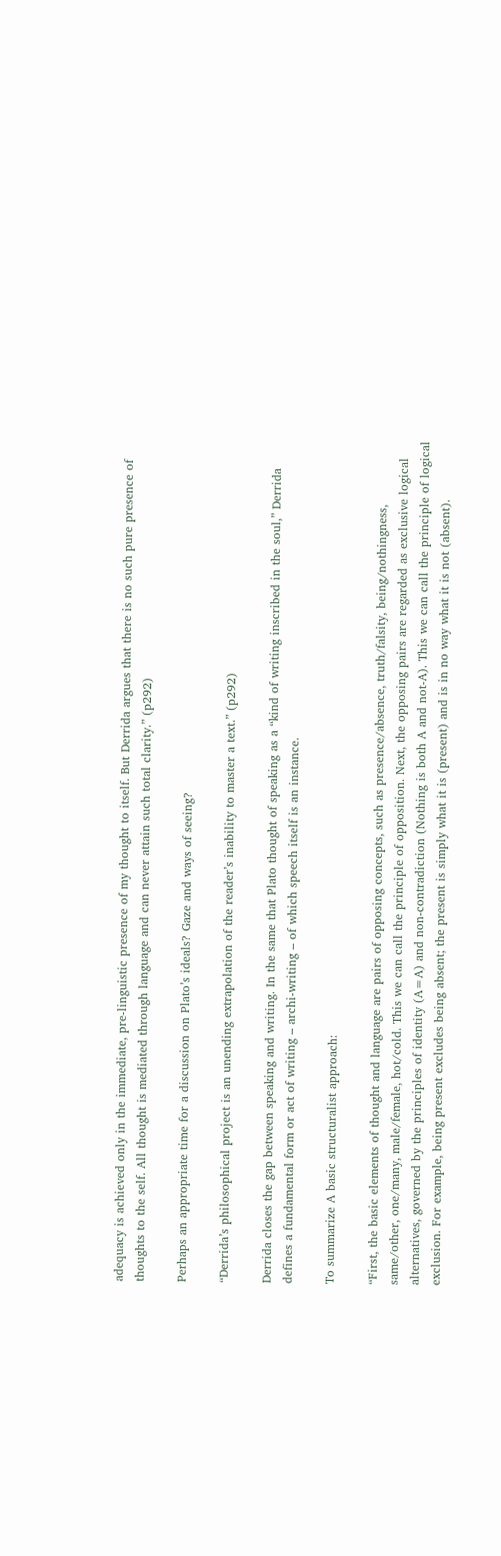adequacy is achieved only in the immediate, pre-linguistic presence of my thought to itself. But Derrida argues that there is no such pure presence of thoughts to the self. All thought is mediated through language and can never attain such total clarity.” (p292)

Perhaps an appropriate time for a discussion on Plato’s ideals? Gaze and ways of seeing?

“Derrida’s philosophical project is an unending extrapolation of the reader’s inability to master a text.” (p292)

Derrida closes the gap between speaking and writing. In the same that Plato thought of speaking as a “kind of writing inscribed in the soul,” Derrida defines a fundamental form or act of writing – archi-writing – of which speech itself is an instance.

To summarize A basic structuralist approach:

“First, the basic elements of thought and language are pairs of opposing concepts, such as presence/absence, truth/falsity, being/nothingness, same/other, one/many, male/female, hot/cold. This we can call the principle of opposition. Next, the opposing pairs are regarded as exclusive logical alternatives, governed by the principles of identity (A=A) and non-contradiction (Nothing is both A and not-A). This we can call the principle of logical exclusion. For example, being present excludes being absent; the present is simply what it is (present) and is in no way what it is not (absent).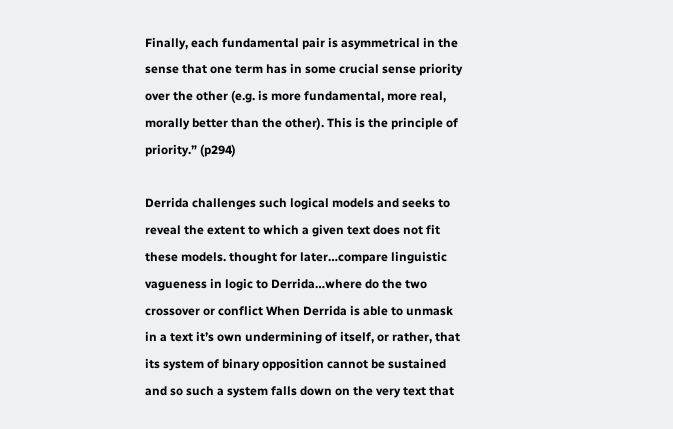Finally, each fundamental pair is asymmetrical in the sense that one term has in some crucial sense priority over the other (e.g. is more fundamental, more real, morally better than the other). This is the principle of priority.” (p294)

Derrida challenges such logical models and seeks to reveal the extent to which a given text does not fit these models. thought for later…compare linguistic vagueness in logic to Derrida…where do the two crossover or conflict When Derrida is able to unmask in a text it’s own undermining of itself, or rather, that its system of binary opposition cannot be sustained and so such a system falls down on the very text that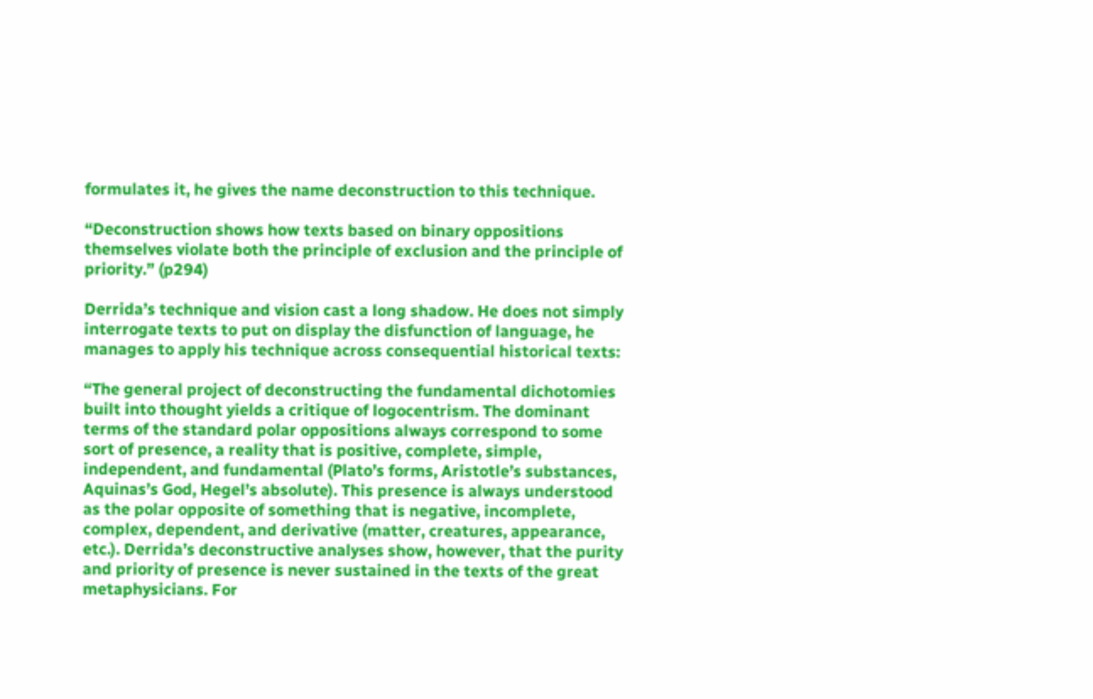formulates it, he gives the name deconstruction to this technique.

“Deconstruction shows how texts based on binary oppositions themselves violate both the principle of exclusion and the principle of priority.” (p294)

Derrida’s technique and vision cast a long shadow. He does not simply interrogate texts to put on display the disfunction of language, he manages to apply his technique across consequential historical texts:

“The general project of deconstructing the fundamental dichotomies built into thought yields a critique of logocentrism. The dominant terms of the standard polar oppositions always correspond to some sort of presence, a reality that is positive, complete, simple, independent, and fundamental (Plato’s forms, Aristotle’s substances, Aquinas’s God, Hegel’s absolute). This presence is always understood as the polar opposite of something that is negative, incomplete, complex, dependent, and derivative (matter, creatures, appearance, etc.). Derrida’s deconstructive analyses show, however, that the purity and priority of presence is never sustained in the texts of the great metaphysicians. For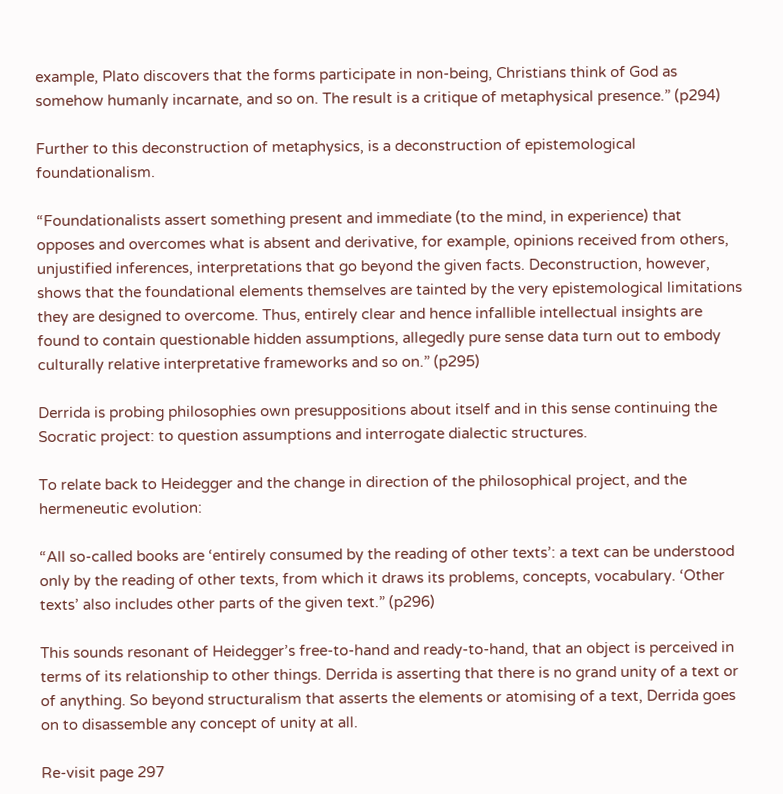example, Plato discovers that the forms participate in non-being, Christians think of God as somehow humanly incarnate, and so on. The result is a critique of metaphysical presence.” (p294)

Further to this deconstruction of metaphysics, is a deconstruction of epistemological foundationalism.

“Foundationalists assert something present and immediate (to the mind, in experience) that opposes and overcomes what is absent and derivative, for example, opinions received from others, unjustified inferences, interpretations that go beyond the given facts. Deconstruction, however, shows that the foundational elements themselves are tainted by the very epistemological limitations they are designed to overcome. Thus, entirely clear and hence infallible intellectual insights are found to contain questionable hidden assumptions, allegedly pure sense data turn out to embody culturally relative interpretative frameworks and so on.” (p295)

Derrida is probing philosophies own presuppositions about itself and in this sense continuing the Socratic project: to question assumptions and interrogate dialectic structures.

To relate back to Heidegger and the change in direction of the philosophical project, and the hermeneutic evolution:

“All so-called books are ‘entirely consumed by the reading of other texts’: a text can be understood only by the reading of other texts, from which it draws its problems, concepts, vocabulary. ‘Other texts’ also includes other parts of the given text.” (p296)

This sounds resonant of Heidegger’s free-to-hand and ready-to-hand, that an object is perceived in terms of its relationship to other things. Derrida is asserting that there is no grand unity of a text or of anything. So beyond structuralism that asserts the elements or atomising of a text, Derrida goes on to disassemble any concept of unity at all.

Re-visit page 297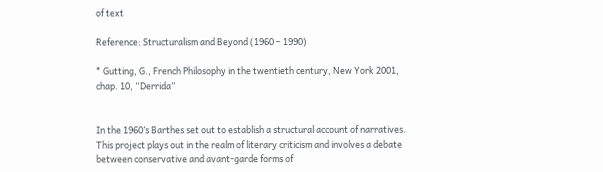of text

Reference: Structuralism and Beyond (1960 – 1990)

* Gutting, G., French Philosophy in the twentieth century, New York 2001, chap. 10, “Derrida”


In the 1960’s Barthes set out to establish a structural account of narratives. This project plays out in the realm of literary criticism and involves a debate between conservative and avant-garde forms of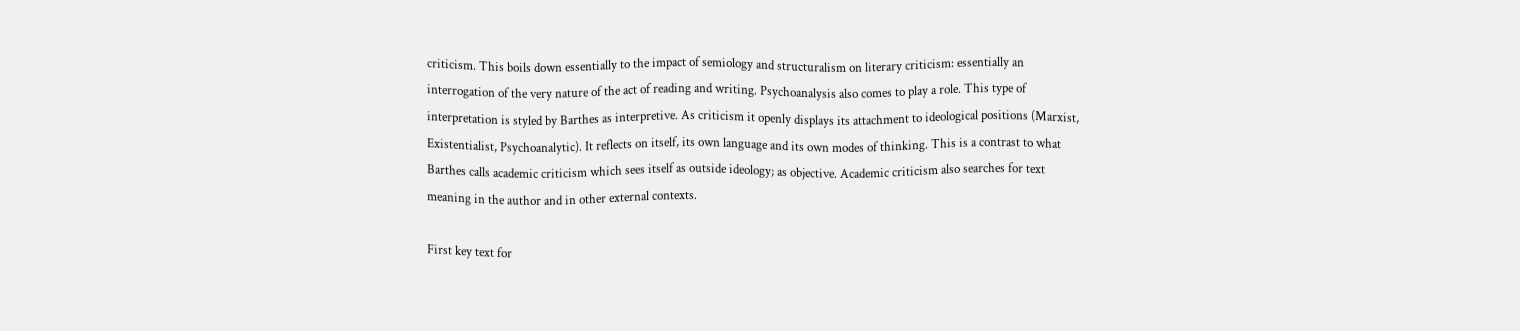criticism. This boils down essentially to the impact of semiology and structuralism on literary criticism: essentially an interrogation of the very nature of the act of reading and writing. Psychoanalysis also comes to play a role. This type of interpretation is styled by Barthes as interpretive. As criticism it openly displays its attachment to ideological positions (Marxist, Existentialist, Psychoanalytic). It reflects on itself, its own language and its own modes of thinking. This is a contrast to what Barthes calls academic criticism which sees itself as outside ideology; as objective. Academic criticism also searches for text meaning in the author and in other external contexts.

First key text for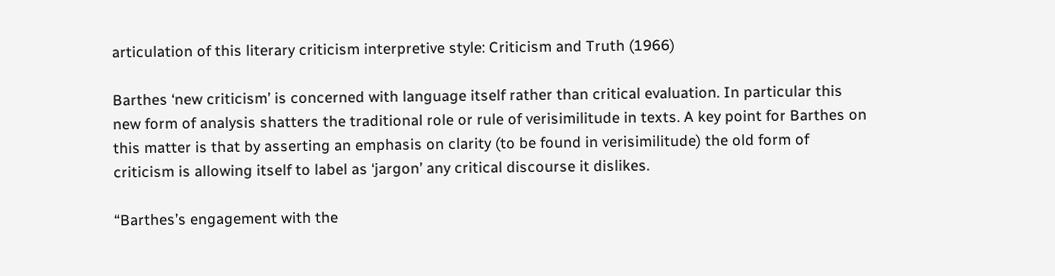articulation of this literary criticism interpretive style: Criticism and Truth (1966)

Barthes ‘new criticism’ is concerned with language itself rather than critical evaluation. In particular this new form of analysis shatters the traditional role or rule of verisimilitude in texts. A key point for Barthes on this matter is that by asserting an emphasis on clarity (to be found in verisimilitude) the old form of criticism is allowing itself to label as ‘jargon’ any critical discourse it dislikes.

“Barthes’s engagement with the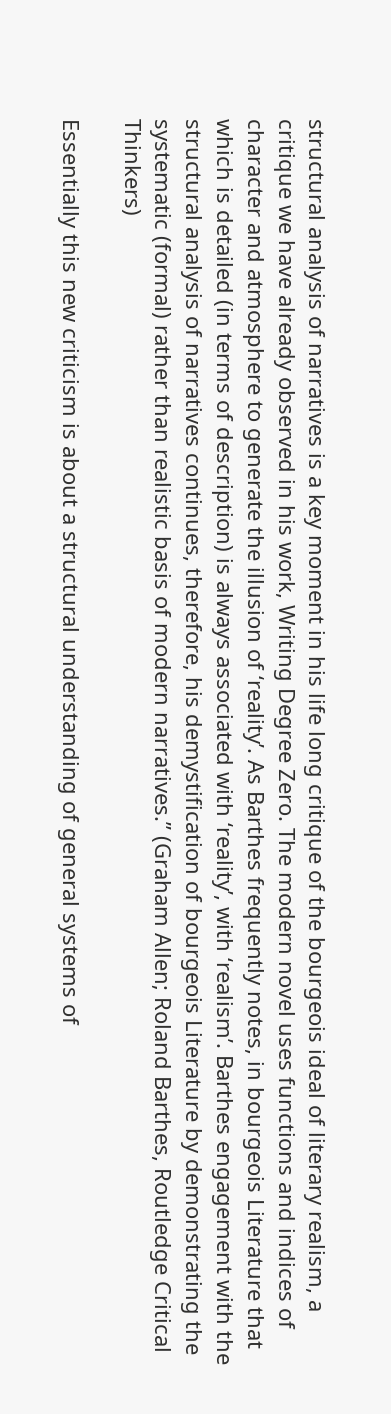structural analysis of narratives is a key moment in his life long critique of the bourgeois ideal of literary realism, a critique we have already observed in his work, Writing Degree Zero. The modern novel uses functions and indices of character and atmosphere to generate the illusion of ‘reality’. As Barthes frequently notes, in bourgeois Literature that which is detailed (in terms of description) is always associated with ‘reality’, with ‘realism’. Barthes engagement with the structural analysis of narratives continues, therefore, his demystification of bourgeois Literature by demonstrating the systematic (formal) rather than realistic basis of modern narratives.” (Graham Allen; Roland Barthes, Routledge Critical Thinkers)

Essentially this new criticism is about a structural understanding of general systems of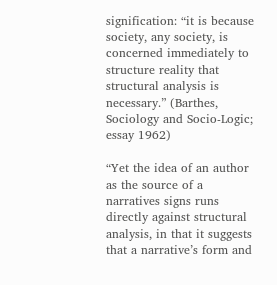signification: “it is because society, any society, is concerned immediately to structure reality that structural analysis is necessary.” (Barthes, Sociology and Socio-Logic; essay 1962)

“Yet the idea of an author as the source of a narratives signs runs directly against structural analysis, in that it suggests that a narrative’s form and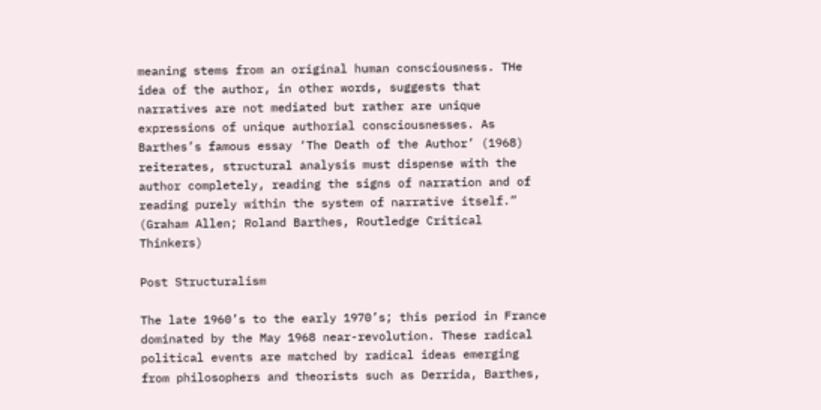meaning stems from an original human consciousness. THe idea of the author, in other words, suggests that narratives are not mediated but rather are unique expressions of unique authorial consciousnesses. As Barthes’s famous essay ‘The Death of the Author’ (1968) reiterates, structural analysis must dispense with the author completely, reading the signs of narration and of reading purely within the system of narrative itself.” (Graham Allen; Roland Barthes, Routledge Critical Thinkers)

Post Structuralism

The late 1960’s to the early 1970’s; this period in France dominated by the May 1968 near-revolution. These radical political events are matched by radical ideas emerging from philosophers and theorists such as Derrida, Barthes,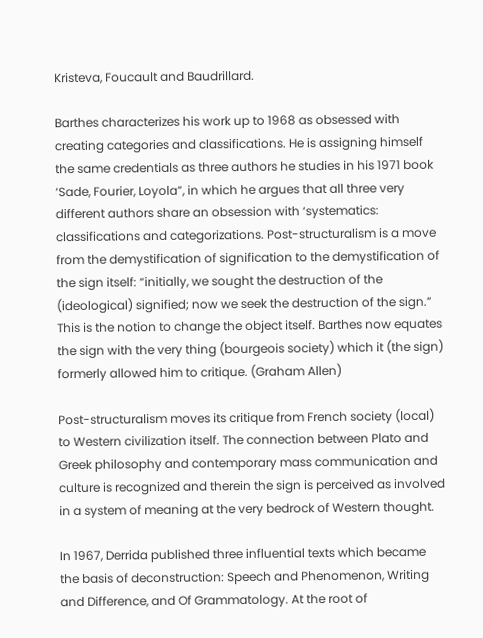Kristeva, Foucault and Baudrillard.

Barthes characterizes his work up to 1968 as obsessed with creating categories and classifications. He is assigning himself the same credentials as three authors he studies in his 1971 book ‘Sade, Fourier, Loyola”, in which he argues that all three very different authors share an obsession with ‘systematics: classifications and categorizations. Post-structuralism is a move from the demystification of signification to the demystification of the sign itself: “initially, we sought the destruction of the (ideological) signified; now we seek the destruction of the sign.” This is the notion to change the object itself. Barthes now equates the sign with the very thing (bourgeois society) which it (the sign) formerly allowed him to critique. (Graham Allen)

Post-structuralism moves its critique from French society (local) to Western civilization itself. The connection between Plato and Greek philosophy and contemporary mass communication and culture is recognized and therein the sign is perceived as involved in a system of meaning at the very bedrock of Western thought.

In 1967, Derrida published three influential texts which became the basis of deconstruction: Speech and Phenomenon, Writing and Difference, and Of Grammatology. At the root of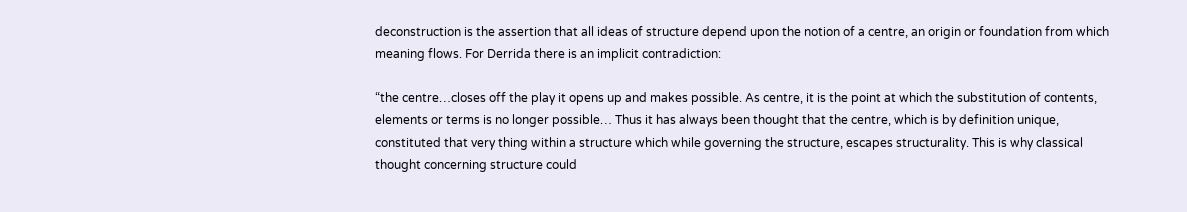deconstruction is the assertion that all ideas of structure depend upon the notion of a centre, an origin or foundation from which meaning flows. For Derrida there is an implicit contradiction:

“the centre…closes off the play it opens up and makes possible. As centre, it is the point at which the substitution of contents, elements or terms is no longer possible… Thus it has always been thought that the centre, which is by definition unique, constituted that very thing within a structure which while governing the structure, escapes structurality. This is why classical thought concerning structure could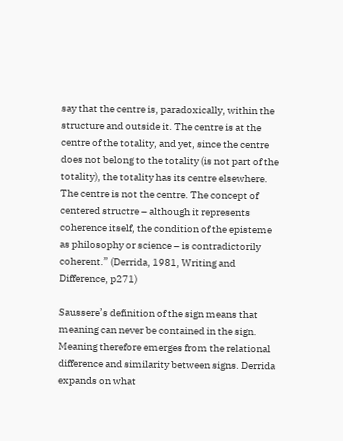say that the centre is, paradoxically, within the structure and outside it. The centre is at the centre of the totality, and yet, since the centre does not belong to the totality (is not part of the totality), the totality has its centre elsewhere. The centre is not the centre. The concept of centered structre – although it represents coherence itself, the condition of the episteme as philosophy or science – is contradictorily coherent.” (Derrida, 1981, Writing and Difference, p271)

Saussere’s definition of the sign means that meaning can never be contained in the sign. Meaning therefore emerges from the relational difference and similarity between signs. Derrida expands on what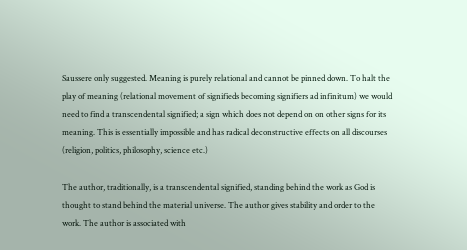Saussere only suggested. Meaning is purely relational and cannot be pinned down. To halt the play of meaning (relational movement of signifieds becoming signifiers ad infinitum) we would need to find a transcendental signified; a sign which does not depend on on other signs for its meaning. This is essentially impossible and has radical deconstructive effects on all discourses (religion, politics, philosophy, science etc.)

The author, traditionally, is a transcendental signified, standing behind the work as God is thought to stand behind the material universe. The author gives stability and order to the work. The author is associated with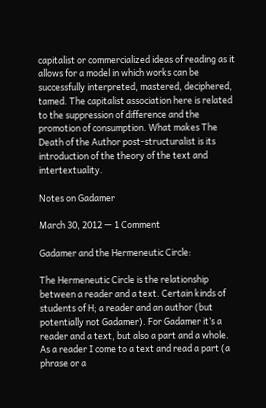capitalist or commercialized ideas of reading as it allows for a model in which works can be successfully interpreted, mastered, deciphered, tamed. The capitalist association here is related to the suppression of difference and the promotion of consumption. What makes The Death of the Author post-structuralist is its introduction of the theory of the text and intertextuality.

Notes on Gadamer

March 30, 2012 — 1 Comment

Gadamer and the Hermeneutic Circle:

The Hermeneutic Circle is the relationship between a reader and a text. Certain kinds of students of H; a reader and an author (but potentially not Gadamer). For Gadamer it’s a reader and a text, but also a part and a whole. As a reader I come to a text and read a part (a phrase or a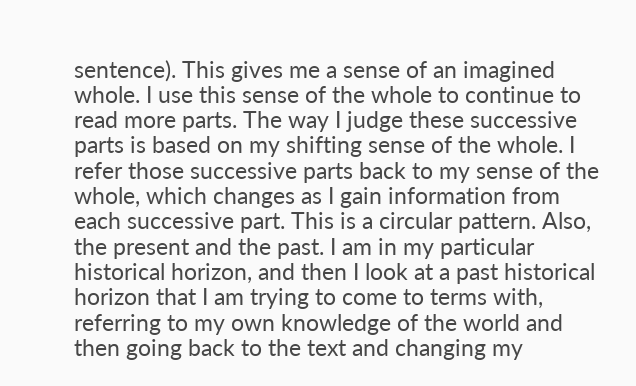sentence). This gives me a sense of an imagined whole. I use this sense of the whole to continue to read more parts. The way I judge these successive parts is based on my shifting sense of the whole. I refer those successive parts back to my sense of the whole, which changes as I gain information from each successive part. This is a circular pattern. Also, the present and the past. I am in my particular historical horizon, and then I look at a past historical horizon that I am trying to come to terms with, referring to my own knowledge of the world and then going back to the text and changing my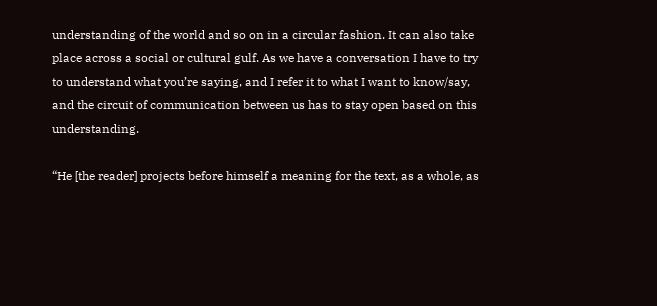understanding of the world and so on in a circular fashion. It can also take place across a social or cultural gulf. As we have a conversation I have to try to understand what you’re saying, and I refer it to what I want to know/say, and the circuit of communication between us has to stay open based on this understanding.

“He [the reader] projects before himself a meaning for the text, as a whole, as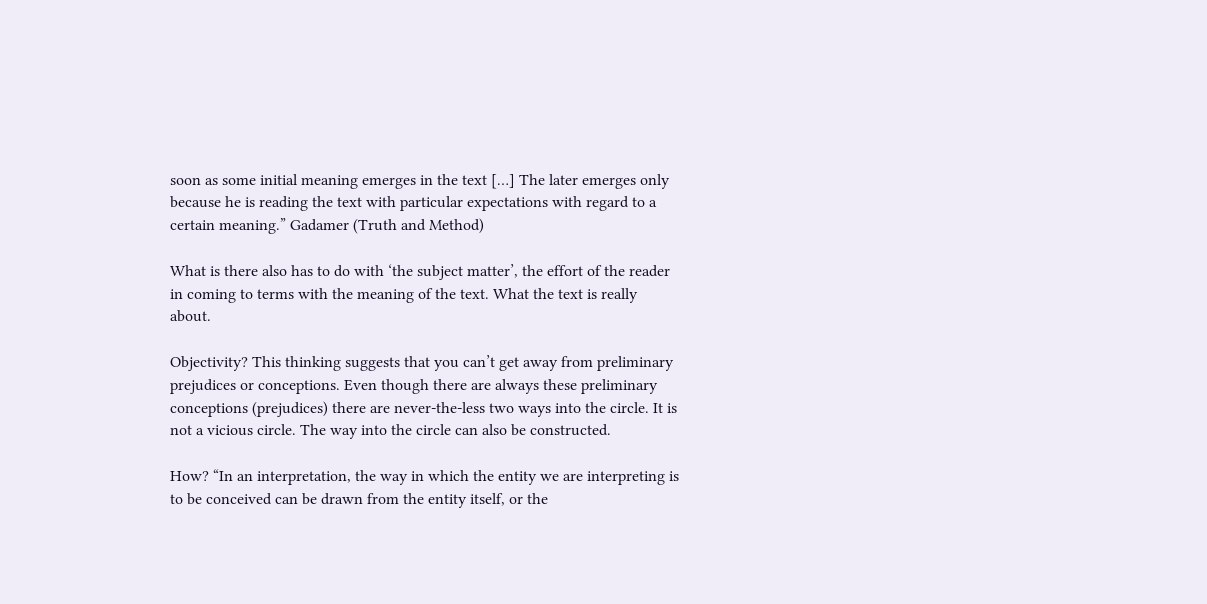soon as some initial meaning emerges in the text […] The later emerges only because he is reading the text with particular expectations with regard to a certain meaning.” Gadamer (Truth and Method)

What is there also has to do with ‘the subject matter’, the effort of the reader in coming to terms with the meaning of the text. What the text is really about.

Objectivity? This thinking suggests that you can’t get away from preliminary prejudices or conceptions. Even though there are always these preliminary conceptions (prejudices) there are never-the-less two ways into the circle. It is not a vicious circle. The way into the circle can also be constructed.

How? “In an interpretation, the way in which the entity we are interpreting is to be conceived can be drawn from the entity itself, or the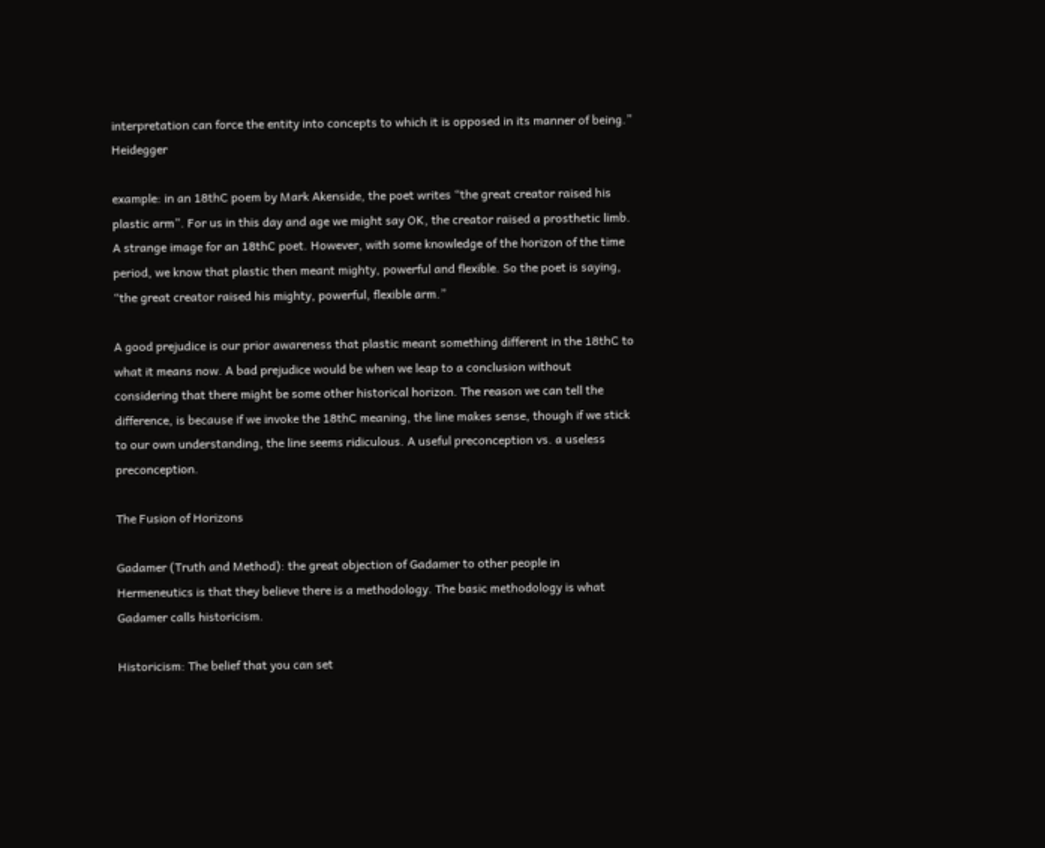interpretation can force the entity into concepts to which it is opposed in its manner of being.” Heidegger

example: in an 18thC poem by Mark Akenside, the poet writes “the great creator raised his plastic arm”. For us in this day and age we might say OK, the creator raised a prosthetic limb. A strange image for an 18thC poet. However, with some knowledge of the horizon of the time period, we know that plastic then meant mighty, powerful and flexible. So the poet is saying, “the great creator raised his mighty, powerful, flexible arm.”

A good prejudice is our prior awareness that plastic meant something different in the 18thC to what it means now. A bad prejudice would be when we leap to a conclusion without considering that there might be some other historical horizon. The reason we can tell the difference, is because if we invoke the 18thC meaning, the line makes sense, though if we stick to our own understanding, the line seems ridiculous. A useful preconception vs. a useless preconception.

The Fusion of Horizons

Gadamer (Truth and Method): the great objection of Gadamer to other people in Hermeneutics is that they believe there is a methodology. The basic methodology is what Gadamer calls historicism.

Historicism: The belief that you can set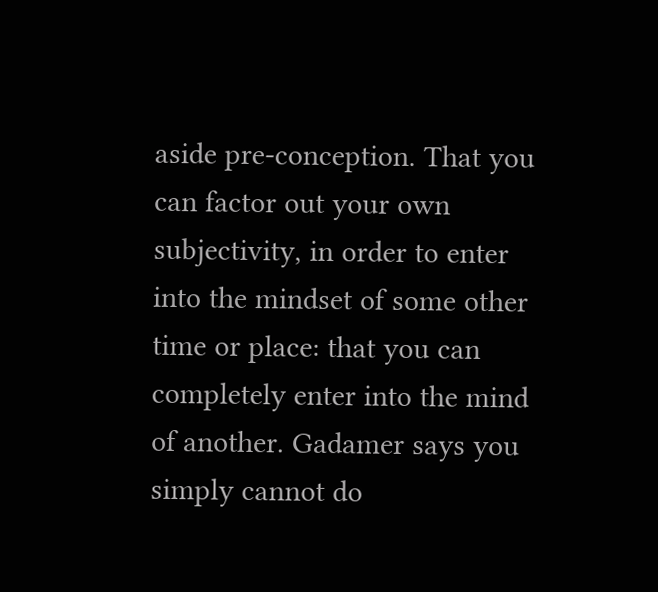aside pre-conception. That you can factor out your own subjectivity, in order to enter into the mindset of some other time or place: that you can completely enter into the mind of another. Gadamer says you simply cannot do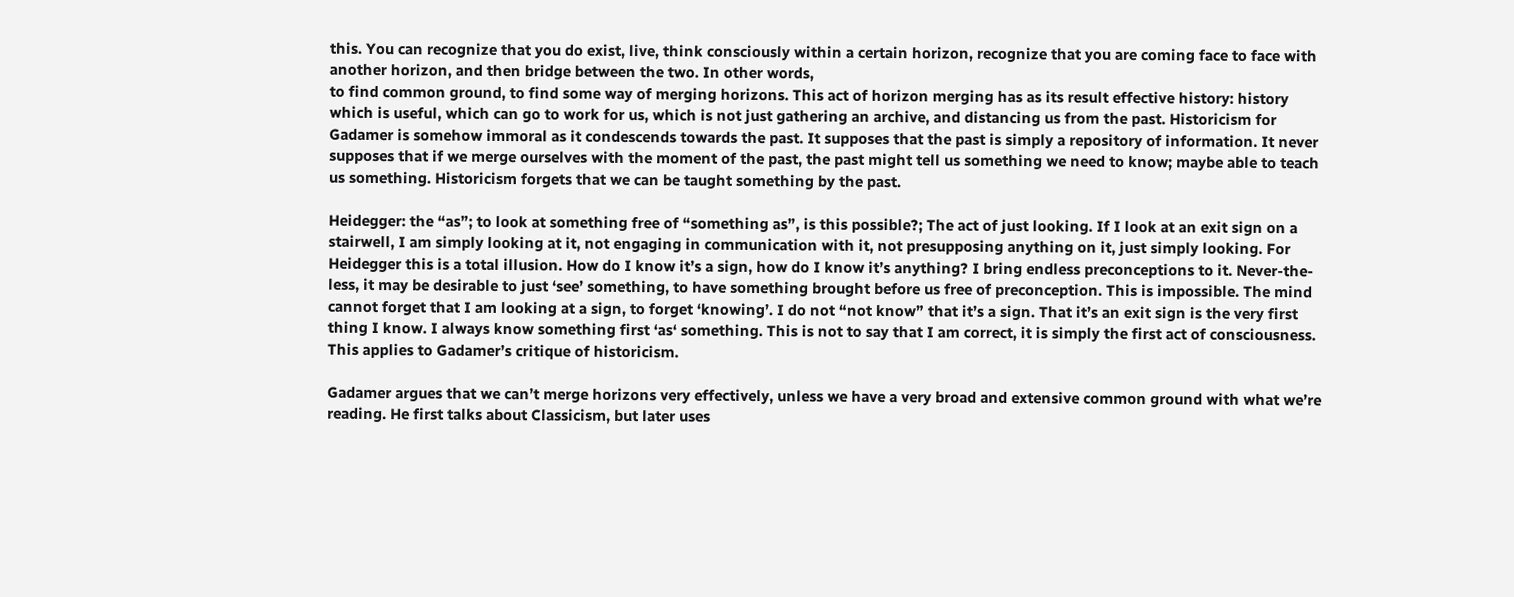this. You can recognize that you do exist, live, think consciously within a certain horizon, recognize that you are coming face to face with another horizon, and then bridge between the two. In other words,
to find common ground, to find some way of merging horizons. This act of horizon merging has as its result effective history: history which is useful, which can go to work for us, which is not just gathering an archive, and distancing us from the past. Historicism for Gadamer is somehow immoral as it condescends towards the past. It supposes that the past is simply a repository of information. It never supposes that if we merge ourselves with the moment of the past, the past might tell us something we need to know; maybe able to teach us something. Historicism forgets that we can be taught something by the past.

Heidegger: the “as”; to look at something free of “something as”, is this possible?; The act of just looking. If I look at an exit sign on a stairwell, I am simply looking at it, not engaging in communication with it, not presupposing anything on it, just simply looking. For Heidegger this is a total illusion. How do I know it’s a sign, how do I know it’s anything? I bring endless preconceptions to it. Never-the-less, it may be desirable to just ‘see’ something, to have something brought before us free of preconception. This is impossible. The mind cannot forget that I am looking at a sign, to forget ‘knowing’. I do not “not know” that it’s a sign. That it’s an exit sign is the very first thing I know. I always know something first ‘as‘ something. This is not to say that I am correct, it is simply the first act of consciousness. This applies to Gadamer’s critique of historicism.

Gadamer argues that we can’t merge horizons very effectively, unless we have a very broad and extensive common ground with what we’re reading. He first talks about Classicism, but later uses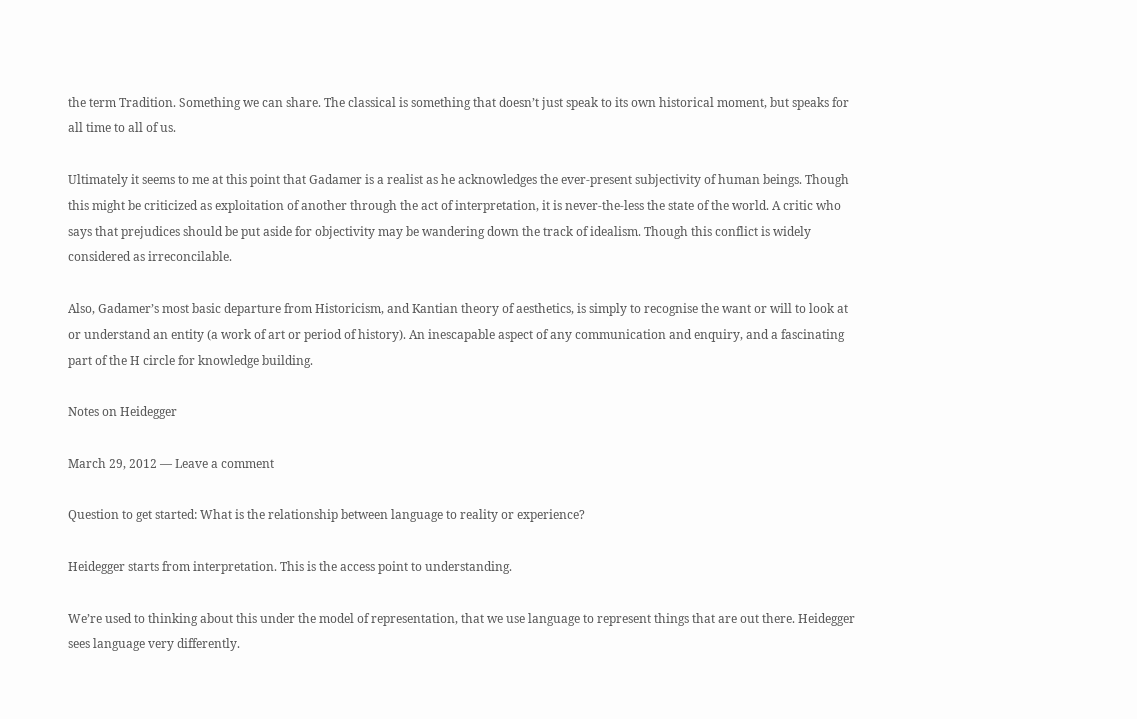the term Tradition. Something we can share. The classical is something that doesn’t just speak to its own historical moment, but speaks for all time to all of us.

Ultimately it seems to me at this point that Gadamer is a realist as he acknowledges the ever-present subjectivity of human beings. Though this might be criticized as exploitation of another through the act of interpretation, it is never-the-less the state of the world. A critic who says that prejudices should be put aside for objectivity may be wandering down the track of idealism. Though this conflict is widely considered as irreconcilable.

Also, Gadamer’s most basic departure from Historicism, and Kantian theory of aesthetics, is simply to recognise the want or will to look at or understand an entity (a work of art or period of history). An inescapable aspect of any communication and enquiry, and a fascinating part of the H circle for knowledge building.

Notes on Heidegger

March 29, 2012 — Leave a comment

Question to get started: What is the relationship between language to reality or experience?

Heidegger starts from interpretation. This is the access point to understanding.

We’re used to thinking about this under the model of representation, that we use language to represent things that are out there. Heidegger sees language very differently.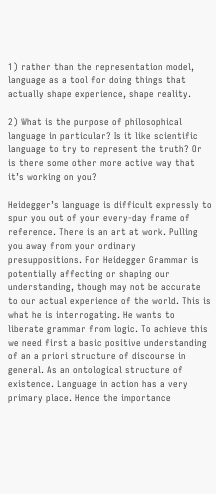1) rather than the representation model, language as a tool for doing things that actually shape experience, shape reality.

2) What is the purpose of philosophical language in particular? Is it like scientific language to try to represent the truth? Or is there some other more active way that it’s working on you?

Heidegger’s language is difficult expressly to spur you out of your every-day frame of reference. There is an art at work. Pulling you away from your ordinary presuppositions. For Heidegger Grammar is potentially affecting or shaping our understanding, though may not be accurate to our actual experience of the world. This is what he is interrogating. He wants to liberate grammar from logic. To achieve this we need first a basic positive understanding of an a priori structure of discourse in general. As an ontological structure of existence. Language in action has a very primary place. Hence the importance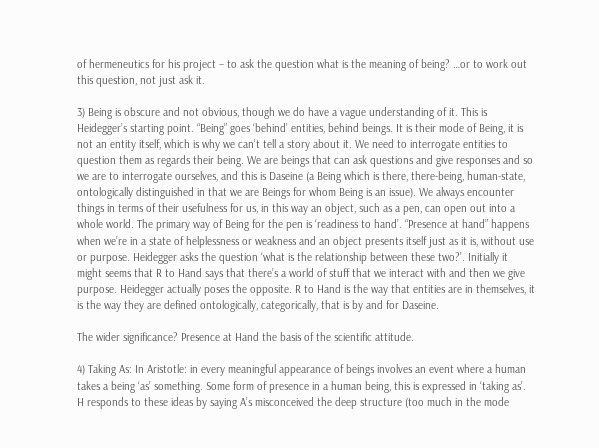of hermeneutics for his project – to ask the question what is the meaning of being? …or to work out this question, not just ask it.

3) Being is obscure and not obvious, though we do have a vague understanding of it. This is Heidegger’s starting point. “Being” goes ‘behind’ entities, behind beings. It is their mode of Being, it is not an entity itself, which is why we can’t tell a story about it. We need to interrogate entities to question them as regards their being. We are beings that can ask questions and give responses and so we are to interrogate ourselves, and this is Daseine (a Being which is there, there-being, human-state, ontologically distinguished in that we are Beings for whom Being is an issue). We always encounter things in terms of their usefulness for us, in this way an object, such as a pen, can open out into a whole world. The primary way of Being for the pen is ‘readiness to hand’. “Presence at hand” happens when we’re in a state of helplessness or weakness and an object presents itself just as it is, without use or purpose. Heidegger asks the question ‘what is the relationship between these two?’. Initially it might seems that R to Hand says that there’s a world of stuff that we interact with and then we give purpose. Heidegger actually poses the opposite. R to Hand is the way that entities are in themselves, it is the way they are defined ontologically, categorically, that is by and for Daseine.

The wider significance? Presence at Hand the basis of the scientific attitude.

4) Taking As: In Aristotle: in every meaningful appearance of beings involves an event where a human takes a being ‘as’ something. Some form of presence in a human being, this is expressed in ‘taking as’. H responds to these ideas by saying A’s misconceived the deep structure (too much in the mode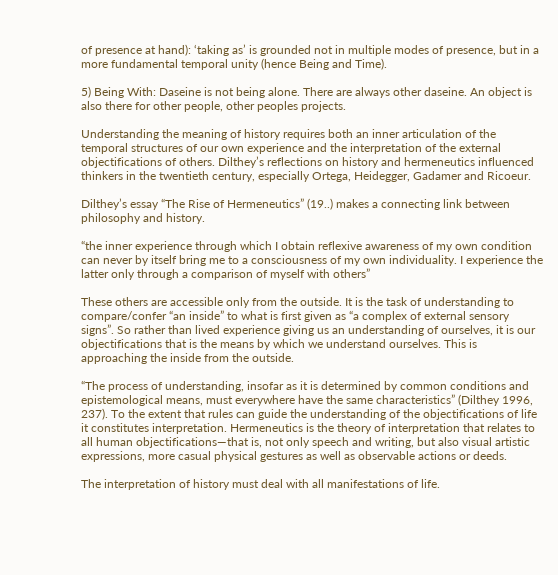of presence at hand): ‘taking as’ is grounded not in multiple modes of presence, but in a more fundamental temporal unity (hence Being and Time).

5) Being With: Daseine is not being alone. There are always other daseine. An object is also there for other people, other peoples projects.

Understanding the meaning of history requires both an inner articulation of the temporal structures of our own experience and the interpretation of the external objectifications of others. Dilthey’s reflections on history and hermeneutics influenced thinkers in the twentieth century, especially Ortega, Heidegger, Gadamer and Ricoeur.

Dilthey’s essay “The Rise of Hermeneutics” (19..) makes a connecting link between philosophy and history.

“the inner experience through which I obtain reflexive awareness of my own condition can never by itself bring me to a consciousness of my own individuality. I experience the latter only through a comparison of myself with others”

These others are accessible only from the outside. It is the task of understanding to compare/confer “an inside” to what is first given as “a complex of external sensory signs”. So rather than lived experience giving us an understanding of ourselves, it is our objectifications that is the means by which we understand ourselves. This is approaching the inside from the outside.

“The process of understanding, insofar as it is determined by common conditions and epistemological means, must everywhere have the same characteristics” (Dilthey 1996, 237). To the extent that rules can guide the understanding of the objectifications of life it constitutes interpretation. Hermeneutics is the theory of interpretation that relates to all human objectifications—that is, not only speech and writing, but also visual artistic expressions, more casual physical gestures as well as observable actions or deeds.

The interpretation of history must deal with all manifestations of life.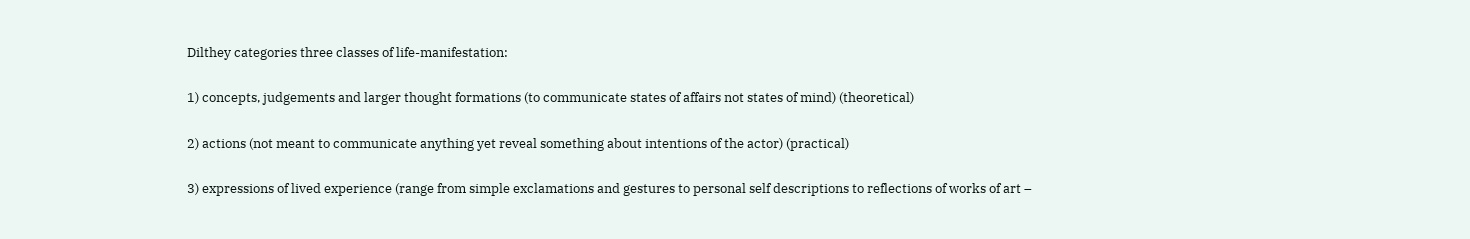Dilthey categories three classes of life-manifestation:

1) concepts, judgements and larger thought formations (to communicate states of affairs not states of mind) (theoretical)

2) actions (not meant to communicate anything yet reveal something about intentions of the actor) (practical)

3) expressions of lived experience (range from simple exclamations and gestures to personal self descriptions to reflections of works of art –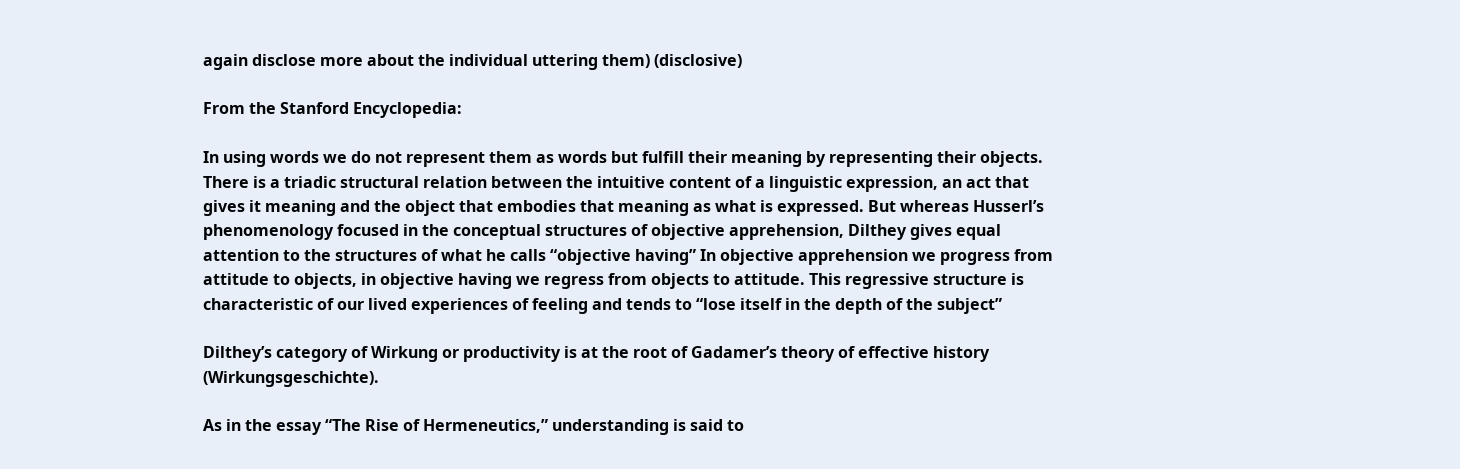again disclose more about the individual uttering them) (disclosive)

From the Stanford Encyclopedia:

In using words we do not represent them as words but fulfill their meaning by representing their objects. There is a triadic structural relation between the intuitive content of a linguistic expression, an act that gives it meaning and the object that embodies that meaning as what is expressed. But whereas Husserl’s phenomenology focused in the conceptual structures of objective apprehension, Dilthey gives equal attention to the structures of what he calls “objective having” In objective apprehension we progress from attitude to objects, in objective having we regress from objects to attitude. This regressive structure is characteristic of our lived experiences of feeling and tends to “lose itself in the depth of the subject”

Dilthey’s category of Wirkung or productivity is at the root of Gadamer’s theory of effective history (Wirkungsgeschichte).

As in the essay “The Rise of Hermeneutics,” understanding is said to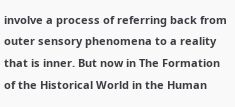involve a process of referring back from outer sensory phenomena to a reality that is inner. But now in The Formation of the Historical World in the Human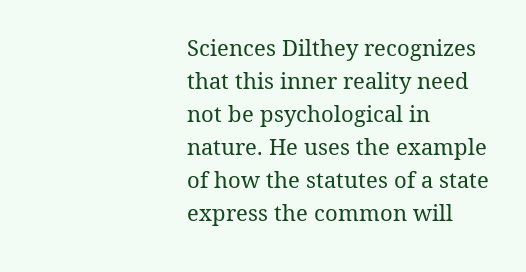Sciences Dilthey recognizes that this inner reality need not be psychological in nature. He uses the example of how the statutes of a state express the common will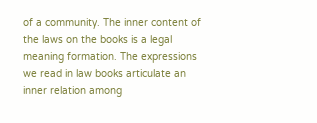of a community. The inner content of the laws on the books is a legal meaning formation. The expressions we read in law books articulate an inner relation among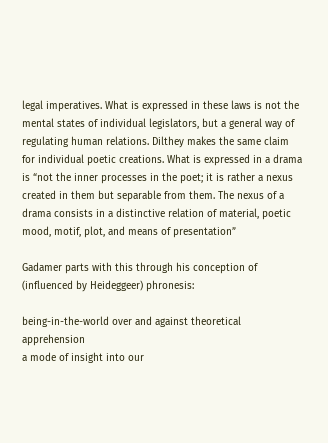legal imperatives. What is expressed in these laws is not the mental states of individual legislators, but a general way of regulating human relations. Dilthey makes the same claim for individual poetic creations. What is expressed in a drama is “not the inner processes in the poet; it is rather a nexus created in them but separable from them. The nexus of a drama consists in a distinctive relation of material, poetic mood, motif, plot, and means of presentation”

Gadamer parts with this through his conception of (influenced by Heideggeer) phronesis:

being-in-the-world over and against theoretical apprehension
a mode of insight into our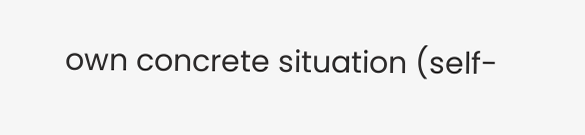own concrete situation (self-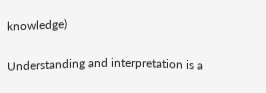knowledge)

Understanding and interpretation is a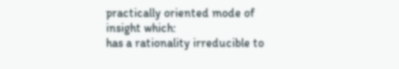practically oriented mode of insight which:
has a rationality irreducible to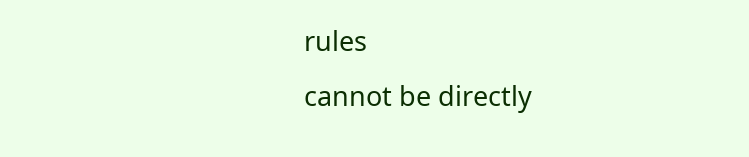rules
cannot be directly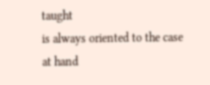taught
is always oriented to the case at hand